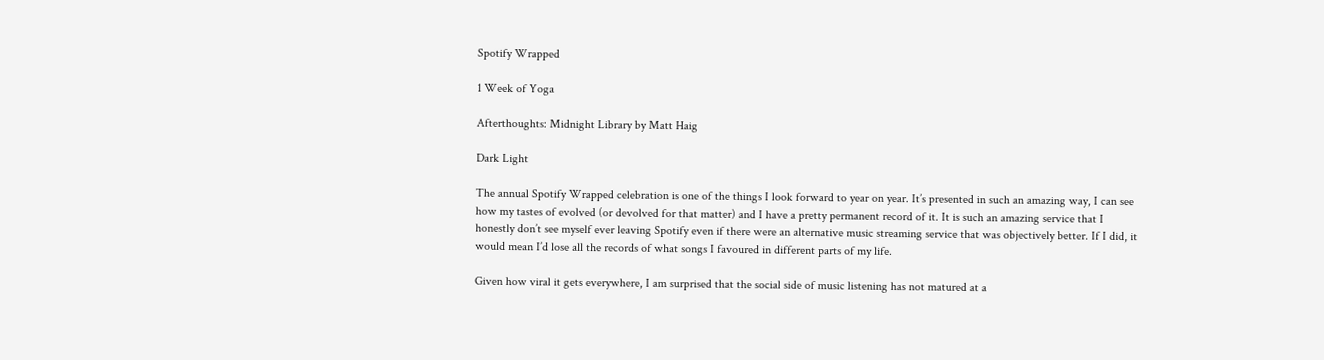Spotify Wrapped

1 Week of Yoga

Afterthoughts: Midnight Library by Matt Haig

Dark Light

The annual Spotify Wrapped celebration is one of the things I look forward to year on year. It’s presented in such an amazing way, I can see how my tastes of evolved (or devolved for that matter) and I have a pretty permanent record of it. It is such an amazing service that I honestly don’t see myself ever leaving Spotify even if there were an alternative music streaming service that was objectively better. If I did, it would mean I’d lose all the records of what songs I favoured in different parts of my life.

Given how viral it gets everywhere, I am surprised that the social side of music listening has not matured at a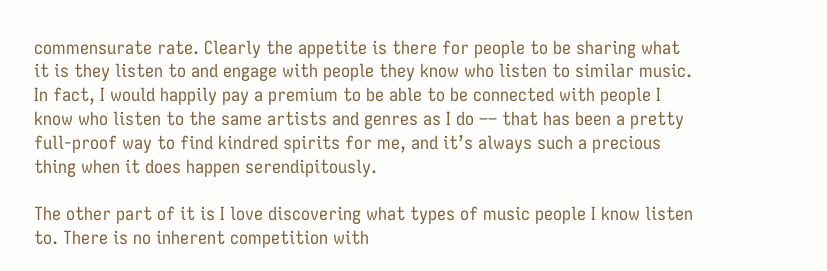commensurate rate. Clearly the appetite is there for people to be sharing what it is they listen to and engage with people they know who listen to similar music. In fact, I would happily pay a premium to be able to be connected with people I know who listen to the same artists and genres as I do –– that has been a pretty full-proof way to find kindred spirits for me, and it’s always such a precious thing when it does happen serendipitously.

The other part of it is I love discovering what types of music people I know listen to. There is no inherent competition with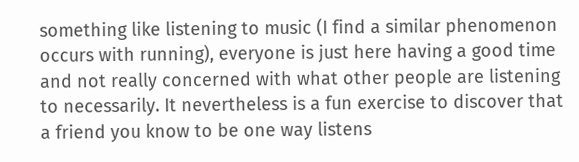something like listening to music (I find a similar phenomenon occurs with running), everyone is just here having a good time and not really concerned with what other people are listening to necessarily. It nevertheless is a fun exercise to discover that a friend you know to be one way listens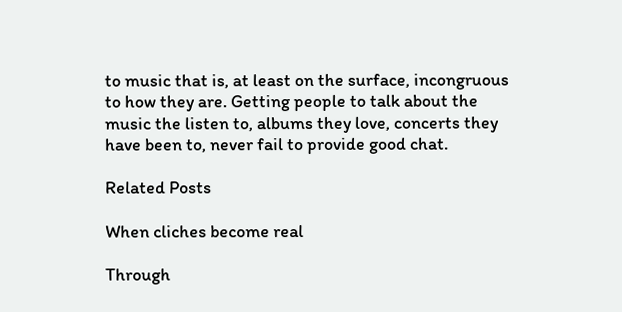to music that is, at least on the surface, incongruous to how they are. Getting people to talk about the music the listen to, albums they love, concerts they have been to, never fail to provide good chat.

Related Posts

When cliches become real

Through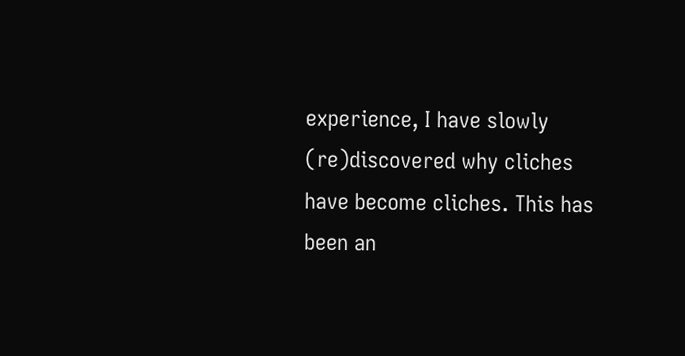experience, I have slowly (re)discovered why cliches have become cliches. This has been an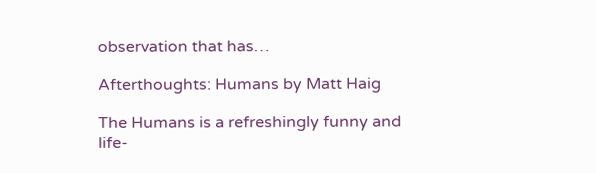observation that has…

Afterthoughts: Humans by Matt Haig

The Humans is a refreshingly funny and life-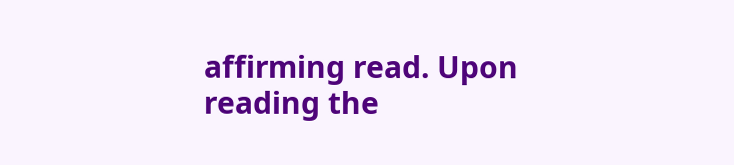affirming read. Upon reading the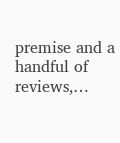premise and a handful of reviews,…